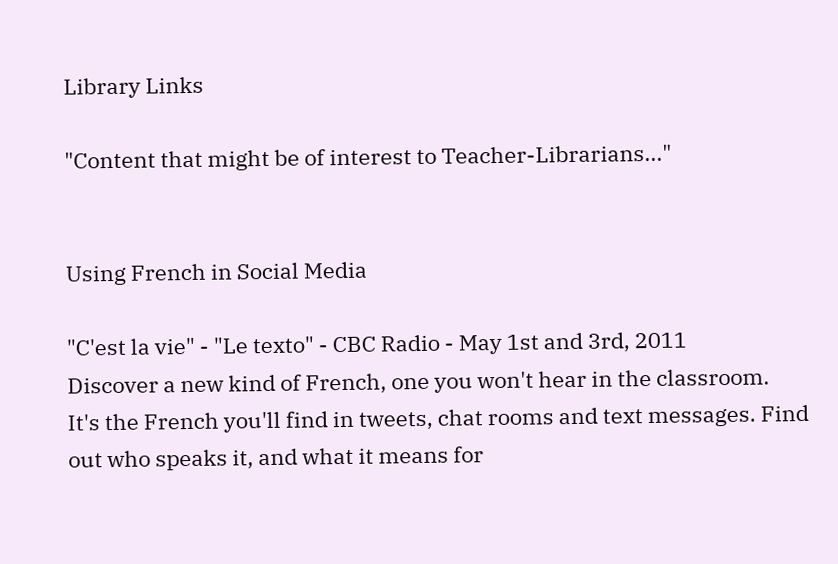Library Links

"Content that might be of interest to Teacher-Librarians..."


Using French in Social Media

"C'est la vie" - "Le texto" - CBC Radio - May 1st and 3rd, 2011
Discover a new kind of French, one you won't hear in the classroom.
It's the French you'll find in tweets, chat rooms and text messages. Find out who speaks it, and what it means for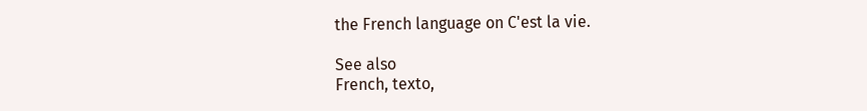the French language on C'est la vie.

See also
French, texto,